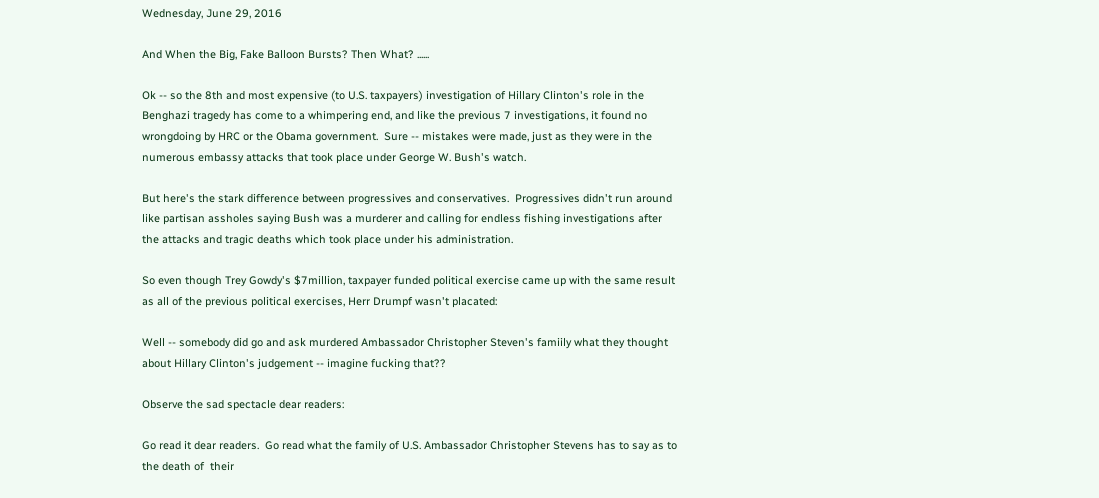Wednesday, June 29, 2016

And When the Big, Fake Balloon Bursts? Then What? ......

Ok -- so the 8th and most expensive (to U.S. taxpayers) investigation of Hillary Clinton's role in the Benghazi tragedy has come to a whimpering end, and like the previous 7 investigations, it found no wrongdoing by HRC or the Obama government.  Sure -- mistakes were made, just as they were in the numerous embassy attacks that took place under George W. Bush's watch.

But here's the stark difference between progressives and conservatives.  Progressives didn't run around like partisan assholes saying Bush was a murderer and calling for endless fishing investigations after the attacks and tragic deaths which took place under his administration.

So even though Trey Gowdy's $7million, taxpayer funded political exercise came up with the same result as all of the previous political exercises, Herr Drumpf wasn't placated:

Well -- somebody did go and ask murdered Ambassador Christopher Steven's famiily what they thought about Hillary Clinton's judgement -- imagine fucking that??

Observe the sad spectacle dear readers:

Go read it dear readers.  Go read what the family of U.S. Ambassador Christopher Stevens has to say as to the death of  their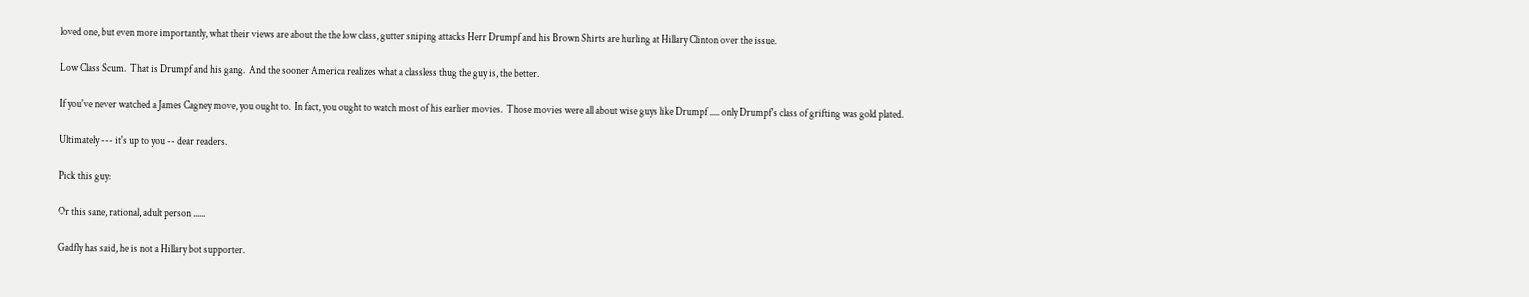loved one, but even more importantly, what their views are about the the low class, gutter sniping attacks Herr Drumpf and his Brown Shirts are hurling at Hillary Clinton over the issue.

Low Class Scum.  That is Drumpf and his gang.  And the sooner America realizes what a classless thug the guy is, the better.

If you've never watched a James Cagney move, you ought to.  In fact, you ought to watch most of his earlier movies.  Those movies were all about wise guys like Drumpf ..... only Drumpf's class of grifting was gold plated.

Ultimately --- it's up to you -- dear readers.

Pick this guy:

Or this sane, rational, adult person ......

Gadfly has said, he is not a Hillary bot supporter.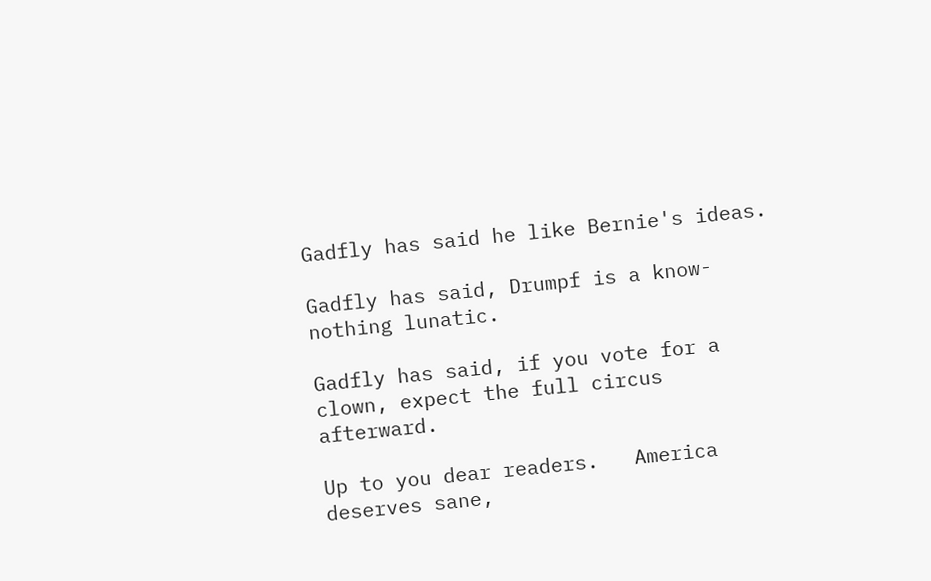Gadfly has said he like Bernie's ideas.

Gadfly has said, Drumpf is a know-nothing lunatic.

Gadfly has said, if you vote for a clown, expect the full circus afterward.

Up to you dear readers.   America deserves sane,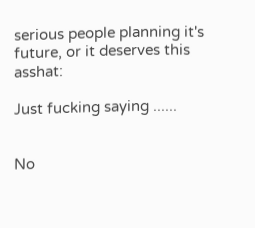serious people planning it's future, or it deserves this asshat:

Just fucking saying ......


No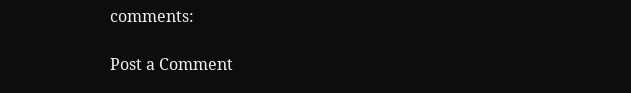comments:

Post a Comment